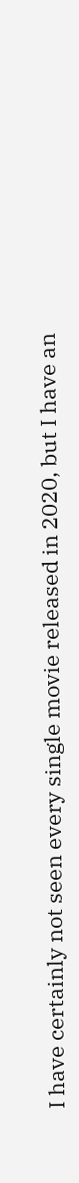I have certainly not seen every single movie released in 2020, but I have an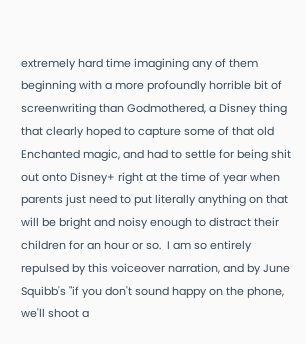extremely hard time imagining any of them beginning with a more profoundly horrible bit of screenwriting than Godmothered, a Disney thing that clearly hoped to capture some of that old Enchanted magic, and had to settle for being shit out onto Disney+ right at the time of year when parents just need to put literally anything on that will be bright and noisy enough to distract their children for an hour or so.  I am so entirely repulsed by this voiceover narration, and by June Squibb's "if you don't sound happy on the phone, we'll shoot a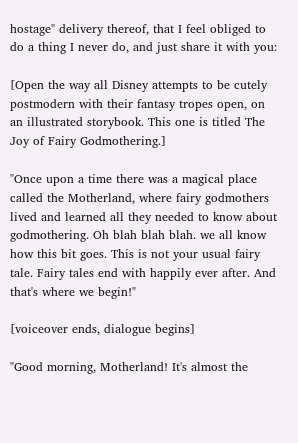hostage" delivery thereof, that I feel obliged to do a thing I never do, and just share it with you:

[Open the way all Disney attempts to be cutely postmodern with their fantasy tropes open, on an illustrated storybook. This one is titled The Joy of Fairy Godmothering.]

"Once upon a time there was a magical place called the Motherland, where fairy godmothers lived and learned all they needed to know about godmothering. Oh blah blah blah. we all know how this bit goes. This is not your usual fairy tale. Fairy tales end with happily ever after. And that's where we begin!"

[voiceover ends, dialogue begins]

"Good morning, Motherland! It's almost the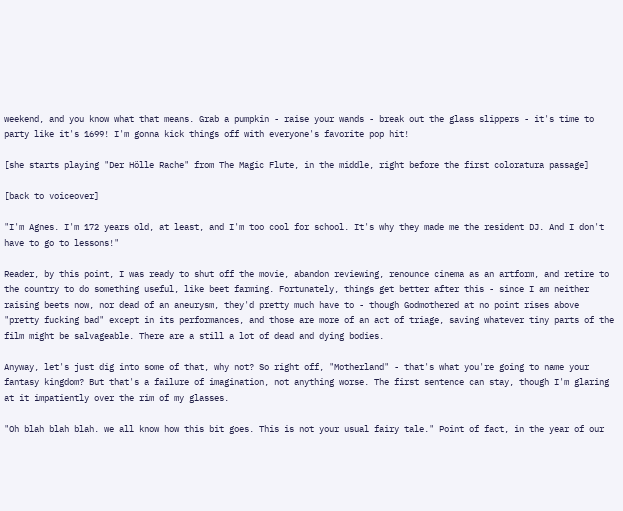weekend, and you know what that means. Grab a pumpkin - raise your wands - break out the glass slippers - it's time to party like it's 1699! I'm gonna kick things off with everyone's favorite pop hit!

[she starts playing "Der Hölle Rache" from The Magic Flute, in the middle, right before the first coloratura passage]

[back to voiceover]

"I'm Agnes. I'm 172 years old, at least, and I'm too cool for school. It's why they made me the resident DJ. And I don't have to go to lessons!"

Reader, by this point, I was ready to shut off the movie, abandon reviewing, renounce cinema as an artform, and retire to the country to do something useful, like beet farming. Fortunately, things get better after this - since I am neither raising beets now, nor dead of an aneurysm, they'd pretty much have to - though Godmothered at no point rises above "pretty fucking bad" except in its performances, and those are more of an act of triage, saving whatever tiny parts of the film might be salvageable. There are a still a lot of dead and dying bodies.

Anyway, let's just dig into some of that, why not? So right off, "Motherland" - that's what you're going to name your fantasy kingdom? But that's a failure of imagination, not anything worse. The first sentence can stay, though I'm glaring at it impatiently over the rim of my glasses.

"Oh blah blah blah. we all know how this bit goes. This is not your usual fairy tale." Point of fact, in the year of our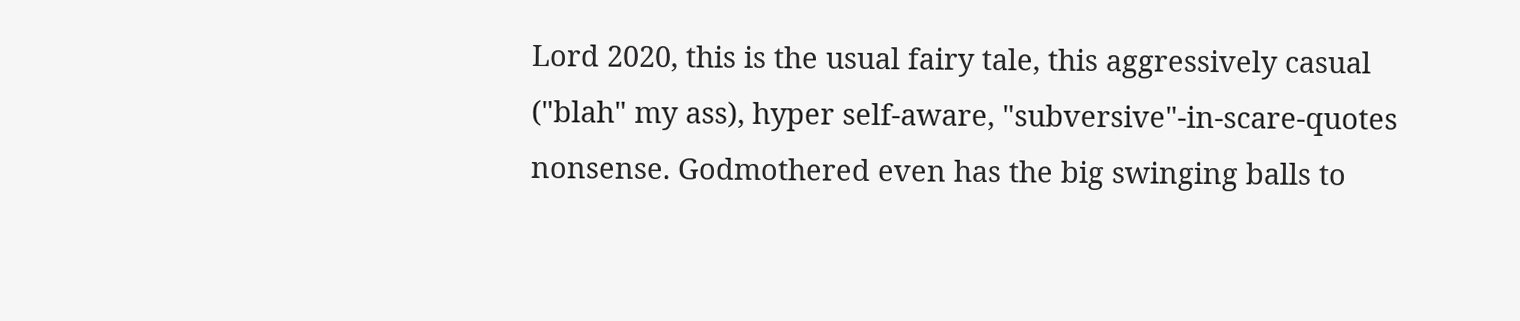Lord 2020, this is the usual fairy tale, this aggressively casual ("blah" my ass), hyper self-aware, "subversive"-in-scare-quotes nonsense. Godmothered even has the big swinging balls to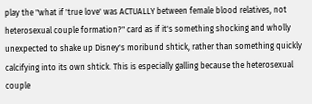play the "what if 'true love' was ACTUALLY between female blood relatives, not heterosexual couple formation?" card as if it's something shocking and wholly unexpected to shake up Disney's moribund shtick, rather than something quickly calcifying into its own shtick. This is especially galling because the heterosexual couple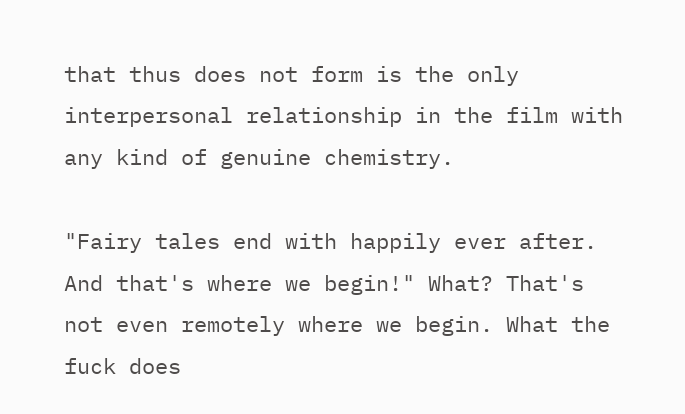that thus does not form is the only interpersonal relationship in the film with any kind of genuine chemistry.

"Fairy tales end with happily ever after. And that's where we begin!" What? That's not even remotely where we begin. What the fuck does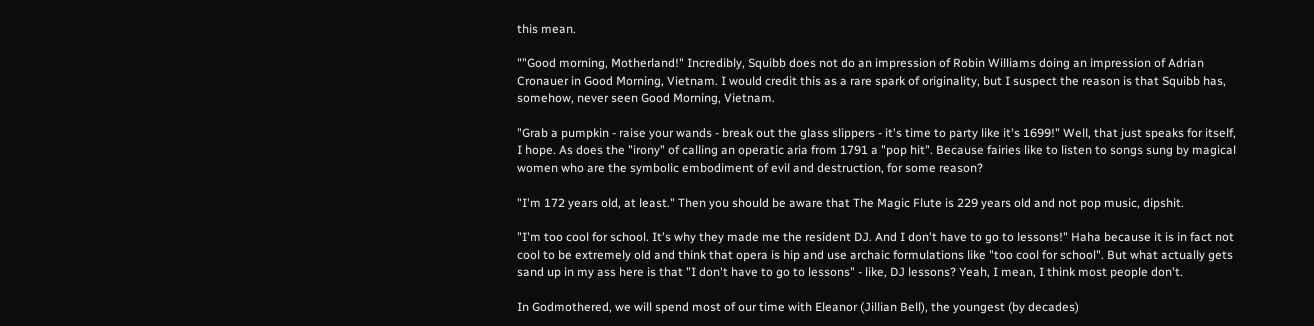this mean.

""Good morning, Motherland!" Incredibly, Squibb does not do an impression of Robin Williams doing an impression of Adrian Cronauer in Good Morning, Vietnam. I would credit this as a rare spark of originality, but I suspect the reason is that Squibb has, somehow, never seen Good Morning, Vietnam.

"Grab a pumpkin - raise your wands - break out the glass slippers - it's time to party like it's 1699!" Well, that just speaks for itself, I hope. As does the "irony" of calling an operatic aria from 1791 a "pop hit". Because fairies like to listen to songs sung by magical women who are the symbolic embodiment of evil and destruction, for some reason?

"I'm 172 years old, at least." Then you should be aware that The Magic Flute is 229 years old and not pop music, dipshit.

"I'm too cool for school. It's why they made me the resident DJ. And I don't have to go to lessons!" Haha because it is in fact not cool to be extremely old and think that opera is hip and use archaic formulations like "too cool for school". But what actually gets sand up in my ass here is that "I don't have to go to lessons" - like, DJ lessons? Yeah, I mean, I think most people don't.

In Godmothered, we will spend most of our time with Eleanor (Jillian Bell), the youngest (by decades)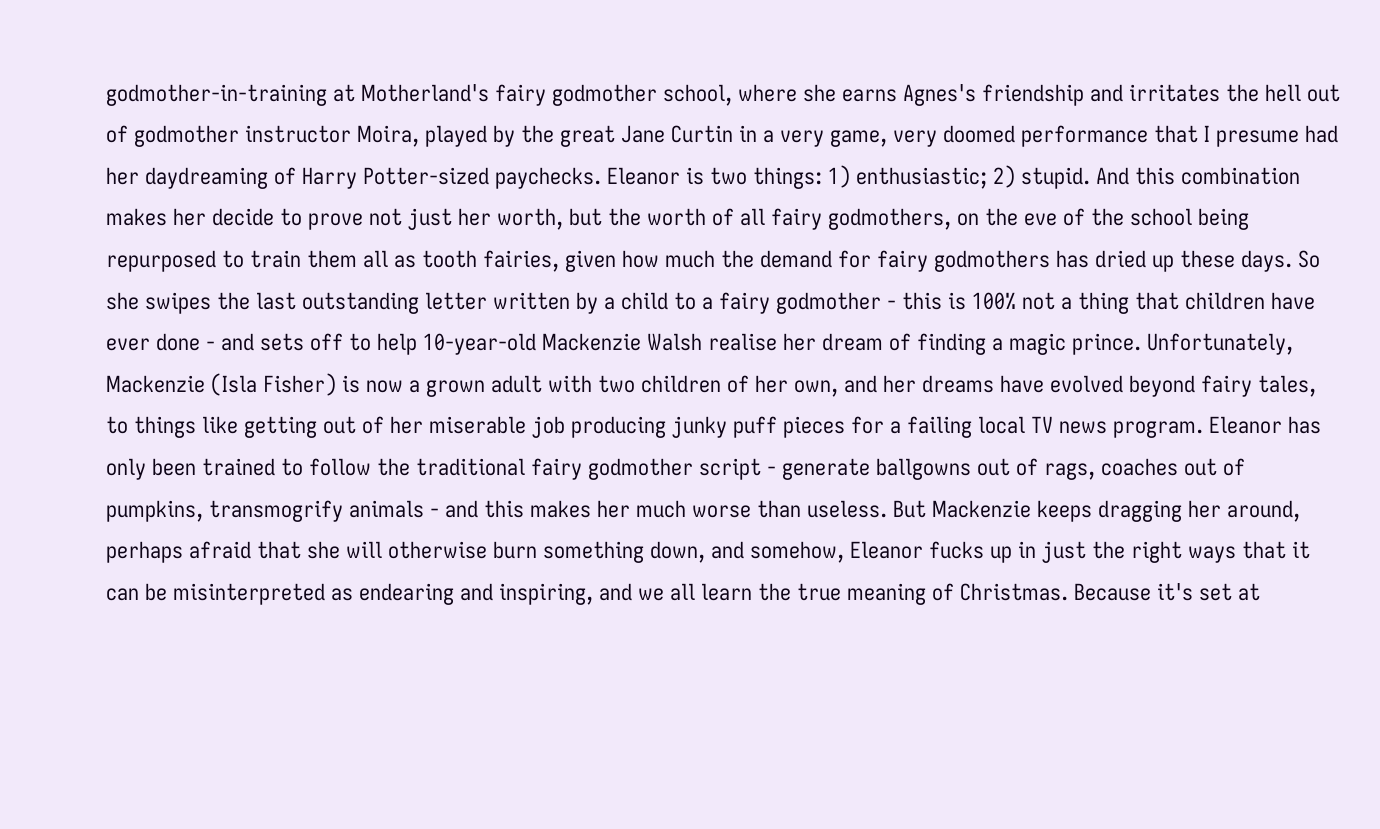godmother-in-training at Motherland's fairy godmother school, where she earns Agnes's friendship and irritates the hell out of godmother instructor Moira, played by the great Jane Curtin in a very game, very doomed performance that I presume had her daydreaming of Harry Potter-sized paychecks. Eleanor is two things: 1) enthusiastic; 2) stupid. And this combination makes her decide to prove not just her worth, but the worth of all fairy godmothers, on the eve of the school being repurposed to train them all as tooth fairies, given how much the demand for fairy godmothers has dried up these days. So she swipes the last outstanding letter written by a child to a fairy godmother - this is 100% not a thing that children have ever done - and sets off to help 10-year-old Mackenzie Walsh realise her dream of finding a magic prince. Unfortunately, Mackenzie (Isla Fisher) is now a grown adult with two children of her own, and her dreams have evolved beyond fairy tales, to things like getting out of her miserable job producing junky puff pieces for a failing local TV news program. Eleanor has only been trained to follow the traditional fairy godmother script - generate ballgowns out of rags, coaches out of pumpkins, transmogrify animals - and this makes her much worse than useless. But Mackenzie keeps dragging her around, perhaps afraid that she will otherwise burn something down, and somehow, Eleanor fucks up in just the right ways that it can be misinterpreted as endearing and inspiring, and we all learn the true meaning of Christmas. Because it's set at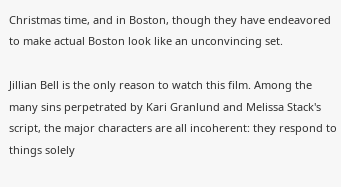Christmas time, and in Boston, though they have endeavored to make actual Boston look like an unconvincing set.

Jillian Bell is the only reason to watch this film. Among the many sins perpetrated by Kari Granlund and Melissa Stack's script, the major characters are all incoherent: they respond to things solely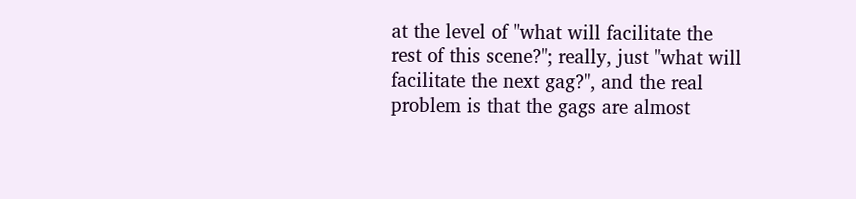at the level of "what will facilitate the rest of this scene?"; really, just "what will facilitate the next gag?", and the real problem is that the gags are almost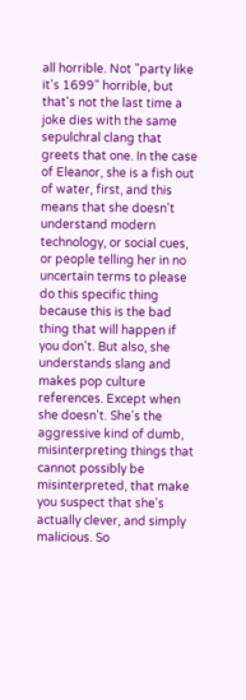all horrible. Not "party like it's 1699" horrible, but that's not the last time a joke dies with the same sepulchral clang that greets that one. In the case of Eleanor, she is a fish out of water, first, and this means that she doesn't understand modern technology, or social cues, or people telling her in no uncertain terms to please do this specific thing because this is the bad thing that will happen if you don't. But also, she understands slang and makes pop culture references. Except when she doesn't. She's the aggressive kind of dumb, misinterpreting things that cannot possibly be misinterpreted, that make you suspect that she's actually clever, and simply malicious. So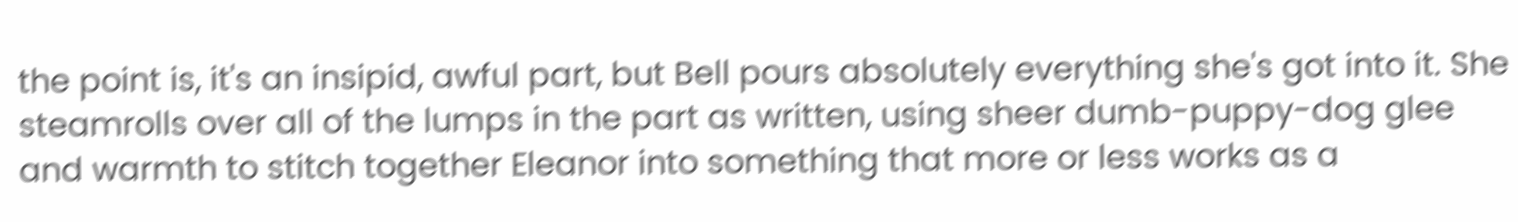the point is, it's an insipid, awful part, but Bell pours absolutely everything she's got into it. She steamrolls over all of the lumps in the part as written, using sheer dumb-puppy-dog glee and warmth to stitch together Eleanor into something that more or less works as a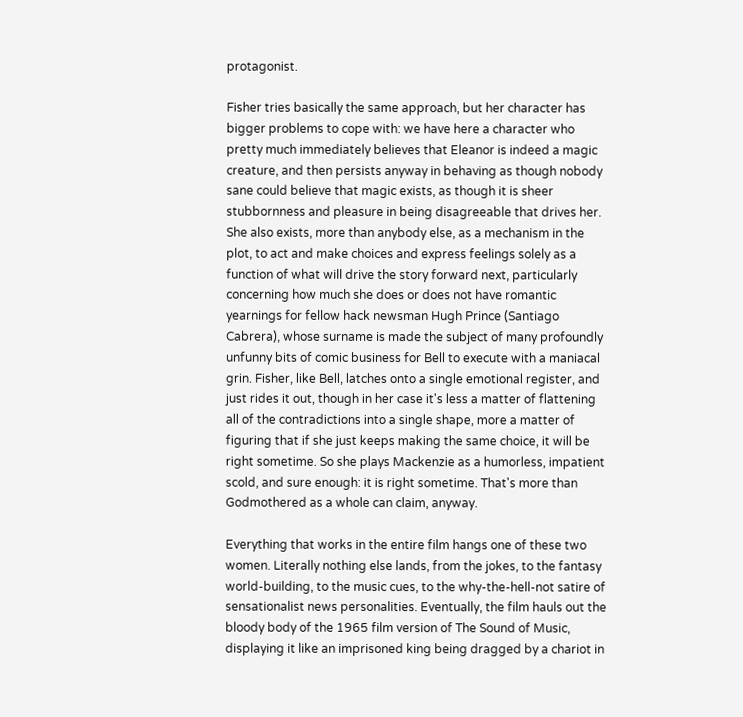protagonist.

Fisher tries basically the same approach, but her character has bigger problems to cope with: we have here a character who pretty much immediately believes that Eleanor is indeed a magic creature, and then persists anyway in behaving as though nobody sane could believe that magic exists, as though it is sheer stubbornness and pleasure in being disagreeable that drives her. She also exists, more than anybody else, as a mechanism in the plot, to act and make choices and express feelings solely as a function of what will drive the story forward next, particularly concerning how much she does or does not have romantic yearnings for fellow hack newsman Hugh Prince (Santiago Cabrera), whose surname is made the subject of many profoundly unfunny bits of comic business for Bell to execute with a maniacal grin. Fisher, like Bell, latches onto a single emotional register, and just rides it out, though in her case it's less a matter of flattening all of the contradictions into a single shape, more a matter of figuring that if she just keeps making the same choice, it will be right sometime. So she plays Mackenzie as a humorless, impatient scold, and sure enough: it is right sometime. That's more than Godmothered as a whole can claim, anyway.

Everything that works in the entire film hangs one of these two women. Literally nothing else lands, from the jokes, to the fantasy world-building, to the music cues, to the why-the-hell-not satire of sensationalist news personalities. Eventually, the film hauls out the bloody body of the 1965 film version of The Sound of Music, displaying it like an imprisoned king being dragged by a chariot in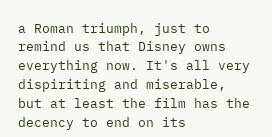a Roman triumph, just to remind us that Disney owns everything now. It's all very dispiriting and miserable, but at least the film has the decency to end on its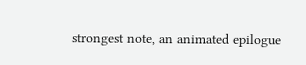strongest note, an animated epilogue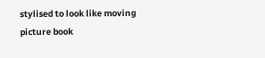stylised to look like moving picture book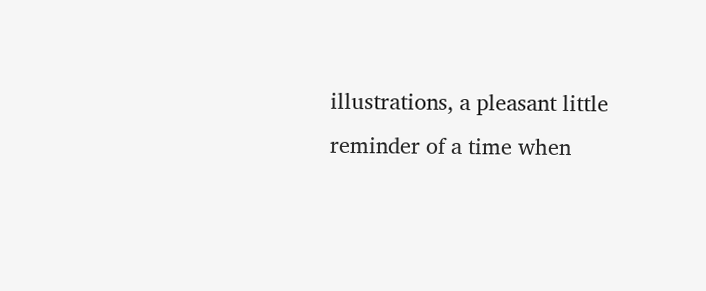illustrations, a pleasant little reminder of a time when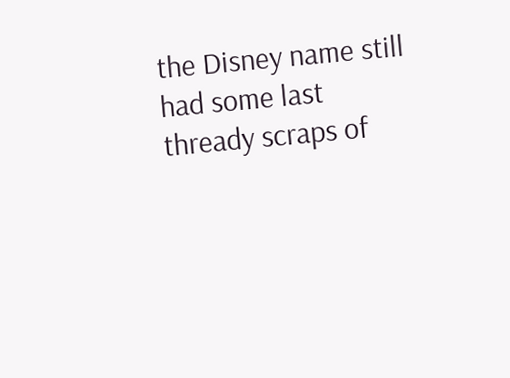the Disney name still had some last thready scraps of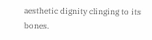aesthetic dignity clinging to its bones.